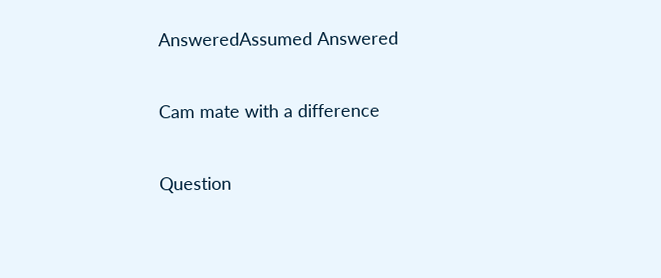AnsweredAssumed Answered

Cam mate with a difference

Question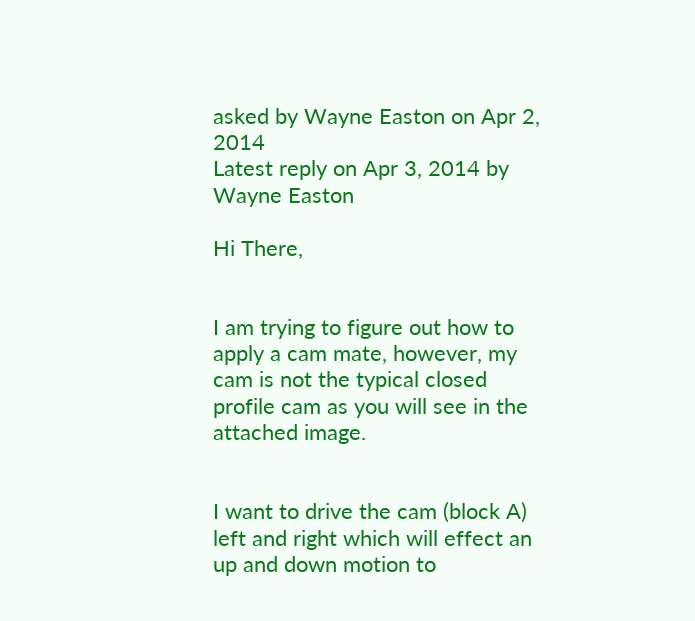asked by Wayne Easton on Apr 2, 2014
Latest reply on Apr 3, 2014 by Wayne Easton

Hi There,


I am trying to figure out how to apply a cam mate, however, my cam is not the typical closed profile cam as you will see in the attached image.


I want to drive the cam (block A) left and right which will effect an up and down motion to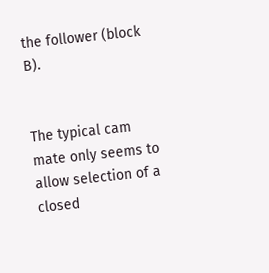the follower (block B).


The typical cam mate only seems to allow selection of a closed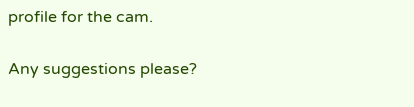profile for the cam.


Any suggestions please?